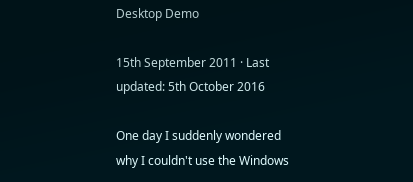Desktop Demo

15th September 2011 · Last updated: 5th October 2016

One day I suddenly wondered why I couldn't use the Windows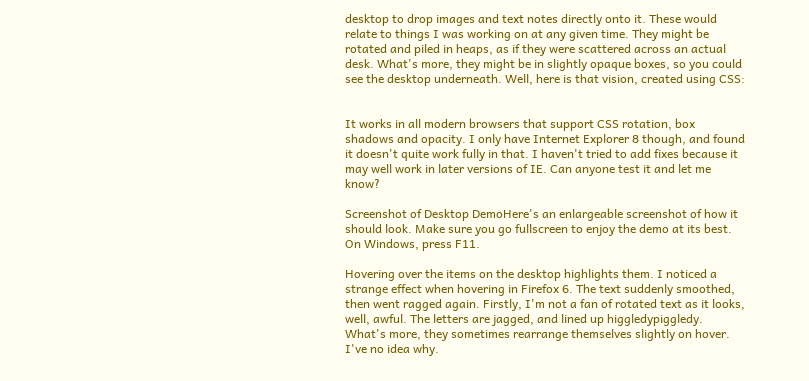desktop to drop images and text notes directly onto it. These would relate to things I was working on at any given time. They might be rotated and piled in heaps, as if they were scattered across an actual desk. What's more, they might be in slightly opaque boxes, so you could see the desktop underneath. Well, here is that vision, created using CSS:


It works in all modern browsers that support CSS rotation, box shadows and opacity. I only have Internet Explorer 8 though, and found it doesn't quite work fully in that. I haven't tried to add fixes because it may well work in later versions of IE. Can anyone test it and let me know?

Screenshot of Desktop DemoHere's an enlargeable screenshot of how it should look. Make sure you go fullscreen to enjoy the demo at its best. On Windows, press F11.

Hovering over the items on the desktop highlights them. I noticed a strange effect when hovering in Firefox 6. The text suddenly smoothed, then went ragged again. Firstly, I'm not a fan of rotated text as it looks, well, awful. The letters are jagged, and lined up higgledypiggledy. What's more, they sometimes rearrange themselves slightly on hover. I've no idea why.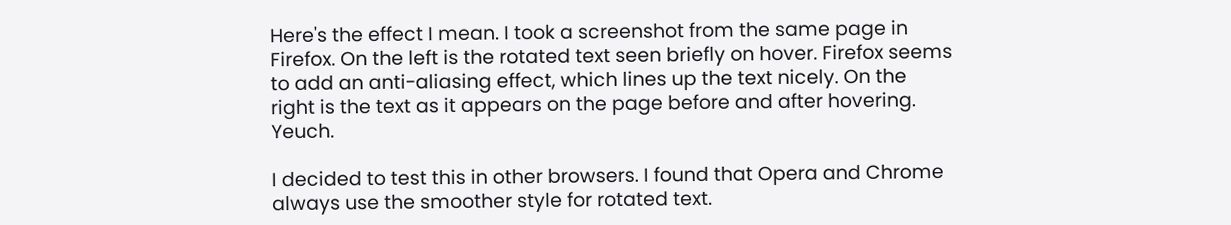Here's the effect I mean. I took a screenshot from the same page in Firefox. On the left is the rotated text seen briefly on hover. Firefox seems to add an anti-aliasing effect, which lines up the text nicely. On the right is the text as it appears on the page before and after hovering. Yeuch.

I decided to test this in other browsers. I found that Opera and Chrome always use the smoother style for rotated text.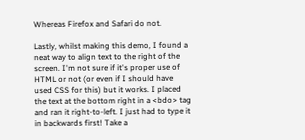Whereas Firefox and Safari do not.

Lastly, whilst making this demo, I found a neat way to align text to the right of the screen. I'm not sure if it's proper use of HTML or not (or even if I should have used CSS for this) but it works. I placed the text at the bottom right in a <bdo> tag and ran it right-to-left. I just had to type it in backwards first! Take a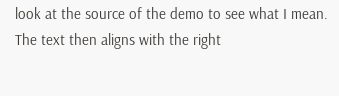look at the source of the demo to see what I mean. The text then aligns with the right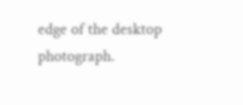edge of the desktop photograph.